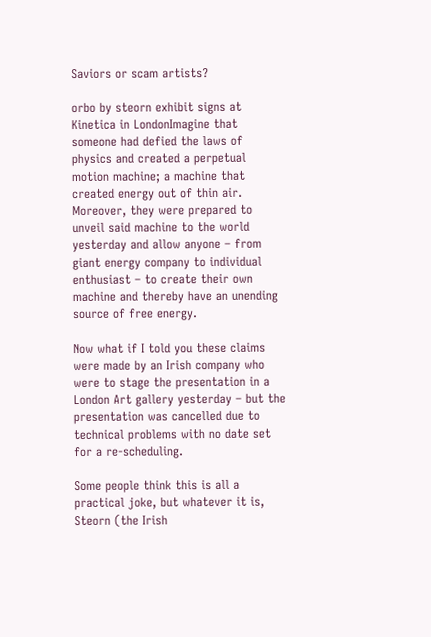Saviors or scam artists?

orbo by steorn exhibit signs at Kinetica in LondonImagine that someone had defied the laws of physics and created a perpetual motion machine; a machine that created energy out of thin air. Moreover, they were prepared to unveil said machine to the world yesterday and allow anyone – from giant energy company to individual enthusiast – to create their own machine and thereby have an unending source of free energy.

Now what if I told you these claims were made by an Irish company who were to stage the presentation in a London Art gallery yesterday – but the presentation was cancelled due to technical problems with no date set for a re-scheduling.

Some people think this is all a practical joke, but whatever it is, Steorn (the Irish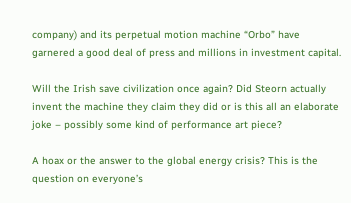company) and its perpetual motion machine “Orbo” have garnered a good deal of press and millions in investment capital.

Will the Irish save civilization once again? Did Steorn actually invent the machine they claim they did or is this all an elaborate joke – possibly some kind of performance art piece?

A hoax or the answer to the global energy crisis? This is the question on everyone’s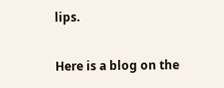lips.

Here is a blog on the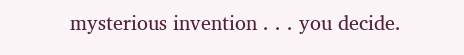mysterious invention . . . you decide.